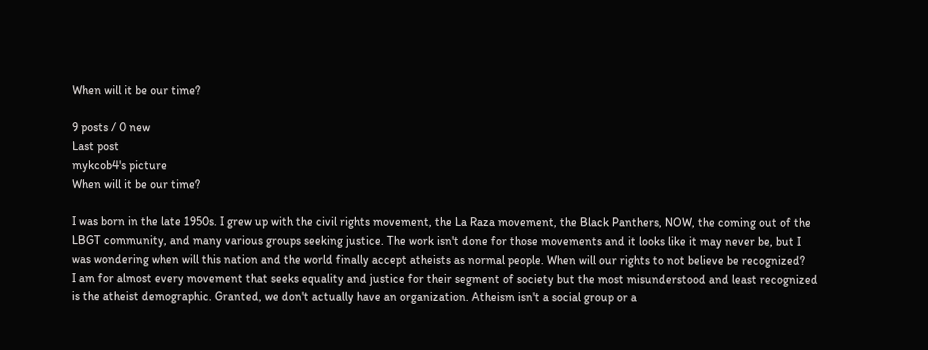When will it be our time?

9 posts / 0 new
Last post
mykcob4's picture
When will it be our time?

I was born in the late 1950s. I grew up with the civil rights movement, the La Raza movement, the Black Panthers, NOW, the coming out of the LBGT community, and many various groups seeking justice. The work isn't done for those movements and it looks like it may never be, but I was wondering when will this nation and the world finally accept atheists as normal people. When will our rights to not believe be recognized?
I am for almost every movement that seeks equality and justice for their segment of society but the most misunderstood and least recognized is the atheist demographic. Granted, we don't actually have an organization. Atheism isn't a social group or a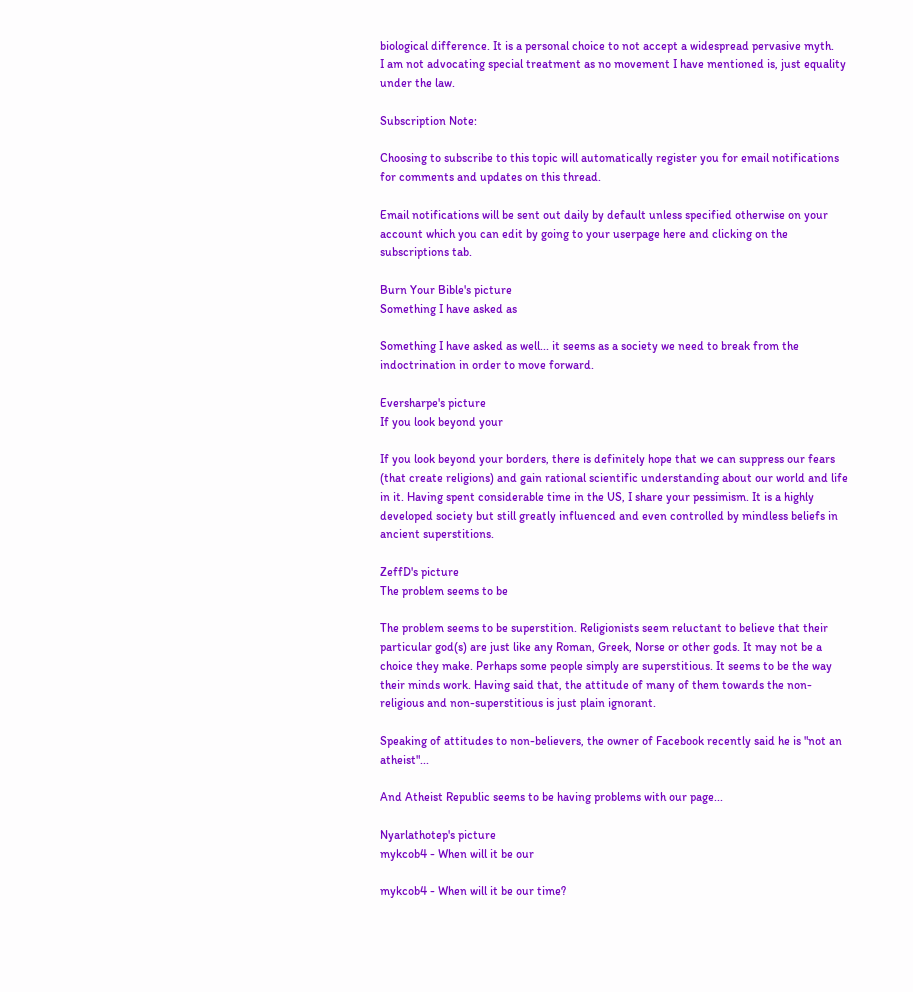biological difference. It is a personal choice to not accept a widespread pervasive myth.
I am not advocating special treatment as no movement I have mentioned is, just equality under the law.

Subscription Note:

Choosing to subscribe to this topic will automatically register you for email notifications for comments and updates on this thread.

Email notifications will be sent out daily by default unless specified otherwise on your account which you can edit by going to your userpage here and clicking on the subscriptions tab.

Burn Your Bible's picture
Something I have asked as

Something I have asked as well... it seems as a society we need to break from the indoctrination in order to move forward.

Eversharpe's picture
If you look beyond your

If you look beyond your borders, there is definitely hope that we can suppress our fears (that create religions) and gain rational scientific understanding about our world and life in it. Having spent considerable time in the US, I share your pessimism. It is a highly developed society but still greatly influenced and even controlled by mindless beliefs in ancient superstitions.

ZeffD's picture
The problem seems to be

The problem seems to be superstition. Religionists seem reluctant to believe that their particular god(s) are just like any Roman, Greek, Norse or other gods. It may not be a choice they make. Perhaps some people simply are superstitious. It seems to be the way their minds work. Having said that, the attitude of many of them towards the non-religious and non-superstitious is just plain ignorant.

Speaking of attitudes to non-believers, the owner of Facebook recently said he is "not an atheist"...

And Atheist Republic seems to be having problems with our page...

Nyarlathotep's picture
mykcob4 - When will it be our

mykcob4 - When will it be our time?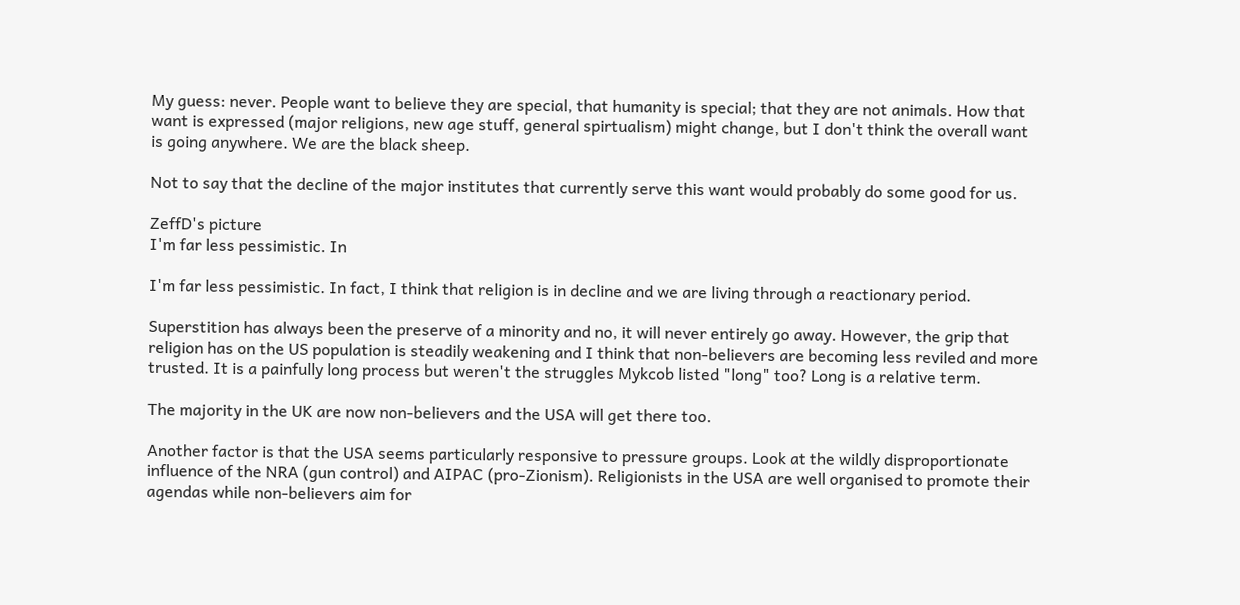My guess: never. People want to believe they are special, that humanity is special; that they are not animals. How that want is expressed (major religions, new age stuff, general spirtualism) might change, but I don't think the overall want is going anywhere. We are the black sheep.

Not to say that the decline of the major institutes that currently serve this want would probably do some good for us.

ZeffD's picture
I'm far less pessimistic. In

I'm far less pessimistic. In fact, I think that religion is in decline and we are living through a reactionary period.

Superstition has always been the preserve of a minority and no, it will never entirely go away. However, the grip that religion has on the US population is steadily weakening and I think that non-believers are becoming less reviled and more trusted. It is a painfully long process but weren't the struggles Mykcob listed "long" too? Long is a relative term.

The majority in the UK are now non-believers and the USA will get there too.

Another factor is that the USA seems particularly responsive to pressure groups. Look at the wildly disproportionate influence of the NRA (gun control) and AIPAC (pro-Zionism). Religionists in the USA are well organised to promote their agendas while non-believers aim for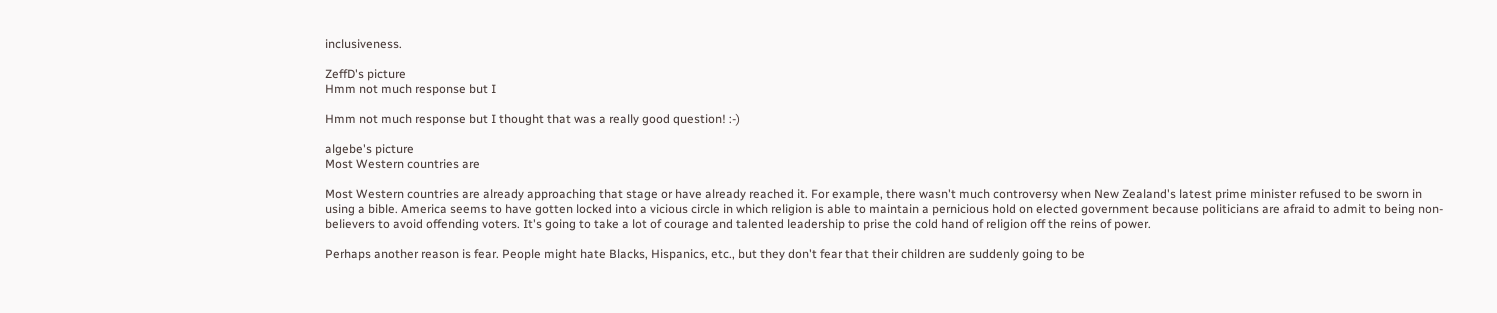inclusiveness.

ZeffD's picture
Hmm not much response but I

Hmm not much response but I thought that was a really good question! :-)

algebe's picture
Most Western countries are

Most Western countries are already approaching that stage or have already reached it. For example, there wasn't much controversy when New Zealand's latest prime minister refused to be sworn in using a bible. America seems to have gotten locked into a vicious circle in which religion is able to maintain a pernicious hold on elected government because politicians are afraid to admit to being non-believers to avoid offending voters. It's going to take a lot of courage and talented leadership to prise the cold hand of religion off the reins of power.

Perhaps another reason is fear. People might hate Blacks, Hispanics, etc., but they don't fear that their children are suddenly going to be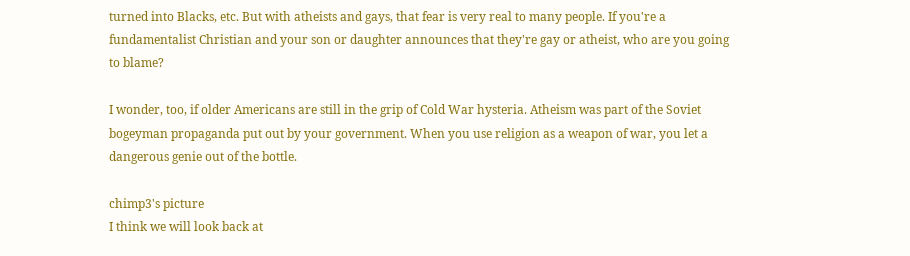turned into Blacks, etc. But with atheists and gays, that fear is very real to many people. If you're a fundamentalist Christian and your son or daughter announces that they're gay or atheist, who are you going to blame?

I wonder, too, if older Americans are still in the grip of Cold War hysteria. Atheism was part of the Soviet bogeyman propaganda put out by your government. When you use religion as a weapon of war, you let a dangerous genie out of the bottle.

chimp3's picture
I think we will look back at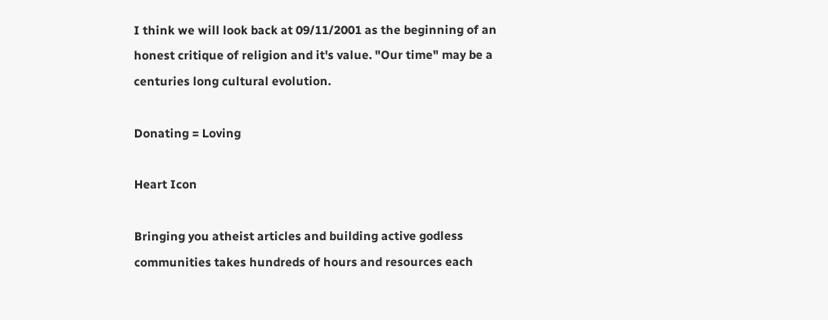I think we will look back at 09/11/2001 as the beginning of an honest critique of religion and it's value. "Our time" may be a centuries long cultural evolution.

Donating = Loving

Heart Icon

Bringing you atheist articles and building active godless communities takes hundreds of hours and resources each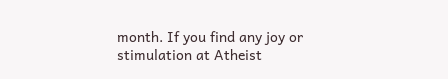month. If you find any joy or stimulation at Atheist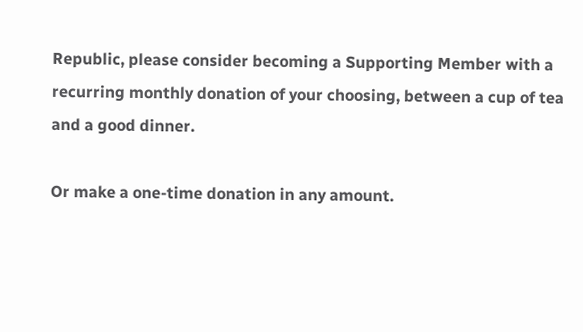Republic, please consider becoming a Supporting Member with a recurring monthly donation of your choosing, between a cup of tea and a good dinner.

Or make a one-time donation in any amount.